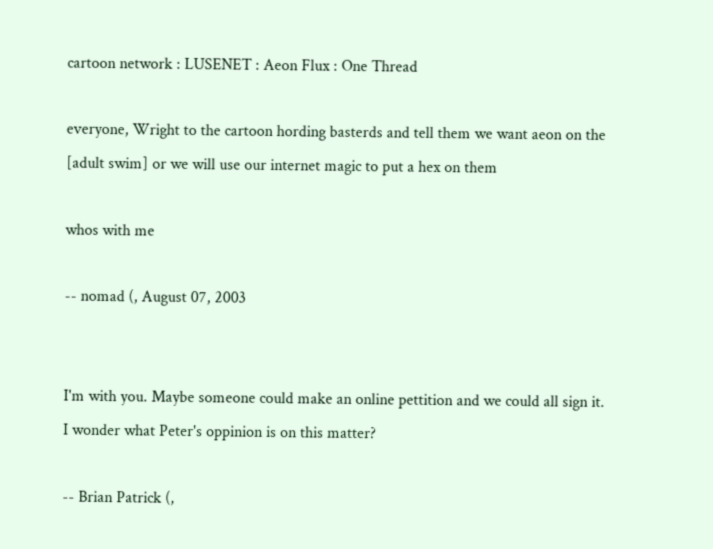cartoon network : LUSENET : Aeon Flux : One Thread

everyone, Wright to the cartoon hording basterds and tell them we want aeon on the [adult swim] or we will use our internet magic to put a hex on them

whos with me

-- nomad (, August 07, 2003


I'm with you. Maybe someone could make an online pettition and we could all sign it. I wonder what Peter's oppinion is on this matter?

-- Brian Patrick (,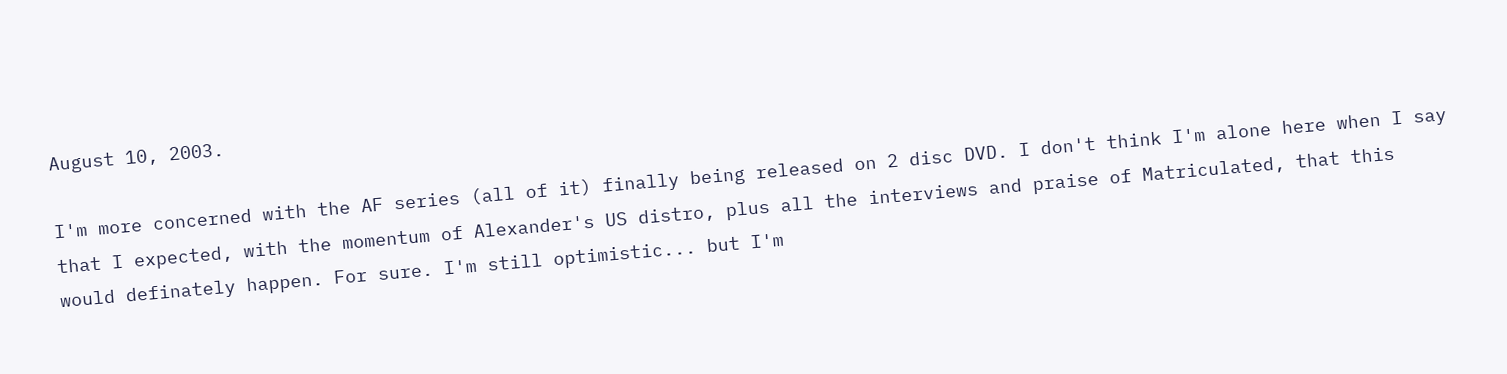August 10, 2003.

I'm more concerned with the AF series (all of it) finally being released on 2 disc DVD. I don't think I'm alone here when I say that I expected, with the momentum of Alexander's US distro, plus all the interviews and praise of Matriculated, that this would definately happen. For sure. I'm still optimistic... but I'm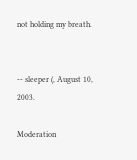not holding my breath.


-- sleeper (, August 10, 2003.

Moderation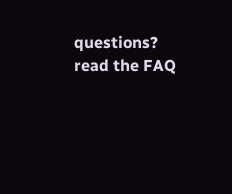questions? read the FAQ